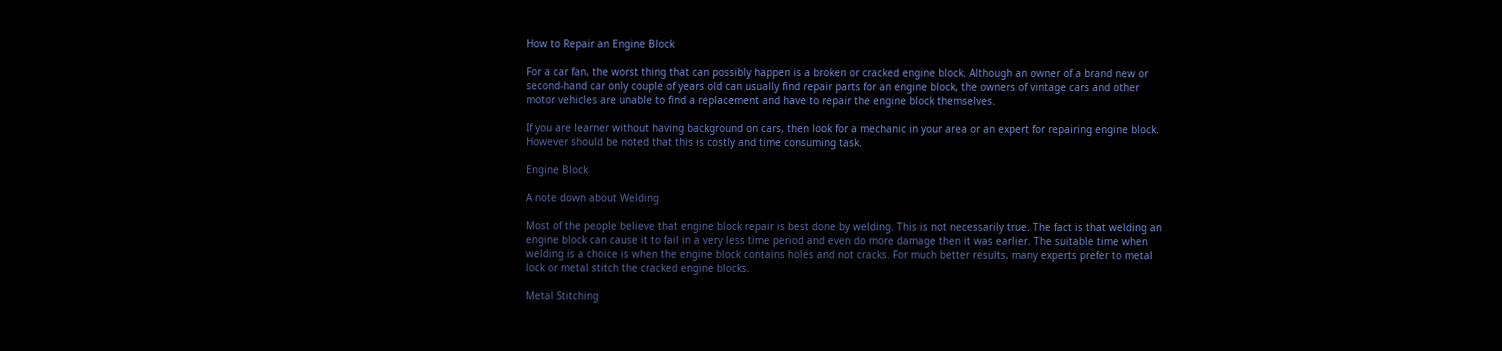How to Repair an Engine Block

For a car fan, the worst thing that can possibly happen is a broken or cracked engine block. Although an owner of a brand new or second-hand car only couple of years old can usually find repair parts for an engine block, the owners of vintage cars and other motor vehicles are unable to find a replacement and have to repair the engine block themselves.

If you are learner without having background on cars, then look for a mechanic in your area or an expert for repairing engine block. However should be noted that this is costly and time consuming task.

Engine Block

A note down about Welding

Most of the people believe that engine block repair is best done by welding. This is not necessarily true. The fact is that welding an engine block can cause it to fail in a very less time period and even do more damage then it was earlier. The suitable time when welding is a choice is when the engine block contains holes and not cracks. For much better results, many experts prefer to metal lock or metal stitch the cracked engine blocks.

Metal Stitching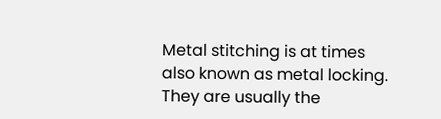Metal stitching is at times also known as metal locking. They are usually the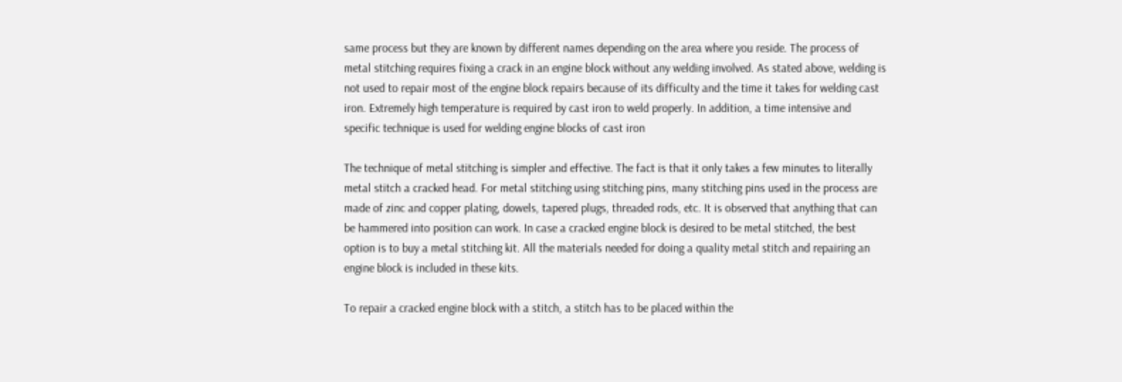same process but they are known by different names depending on the area where you reside. The process of metal stitching requires fixing a crack in an engine block without any welding involved. As stated above, welding is not used to repair most of the engine block repairs because of its difficulty and the time it takes for welding cast iron. Extremely high temperature is required by cast iron to weld properly. In addition, a time intensive and specific technique is used for welding engine blocks of cast iron

The technique of metal stitching is simpler and effective. The fact is that it only takes a few minutes to literally metal stitch a cracked head. For metal stitching using stitching pins, many stitching pins used in the process are made of zinc and copper plating, dowels, tapered plugs, threaded rods, etc. It is observed that anything that can be hammered into position can work. In case a cracked engine block is desired to be metal stitched, the best option is to buy a metal stitching kit. All the materials needed for doing a quality metal stitch and repairing an engine block is included in these kits.

To repair a cracked engine block with a stitch, a stitch has to be placed within the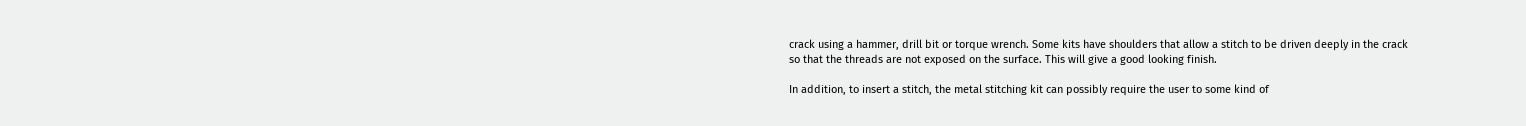crack using a hammer, drill bit or torque wrench. Some kits have shoulders that allow a stitch to be driven deeply in the crack so that the threads are not exposed on the surface. This will give a good looking finish.

In addition, to insert a stitch, the metal stitching kit can possibly require the user to some kind of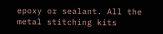epoxy or sealant. All the metal stitching kits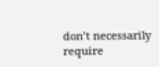don’t necessarily require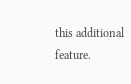this additional feature.